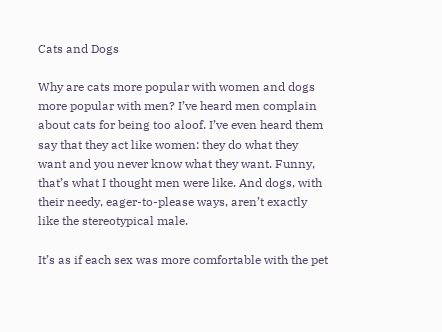Cats and Dogs

Why are cats more popular with women and dogs more popular with men? I’ve heard men complain about cats for being too aloof. I’ve even heard them say that they act like women: they do what they want and you never know what they want. Funny, that’s what I thought men were like. And dogs, with their needy, eager-to-please ways, aren’t exactly like the stereotypical male.

It’s as if each sex was more comfortable with the pet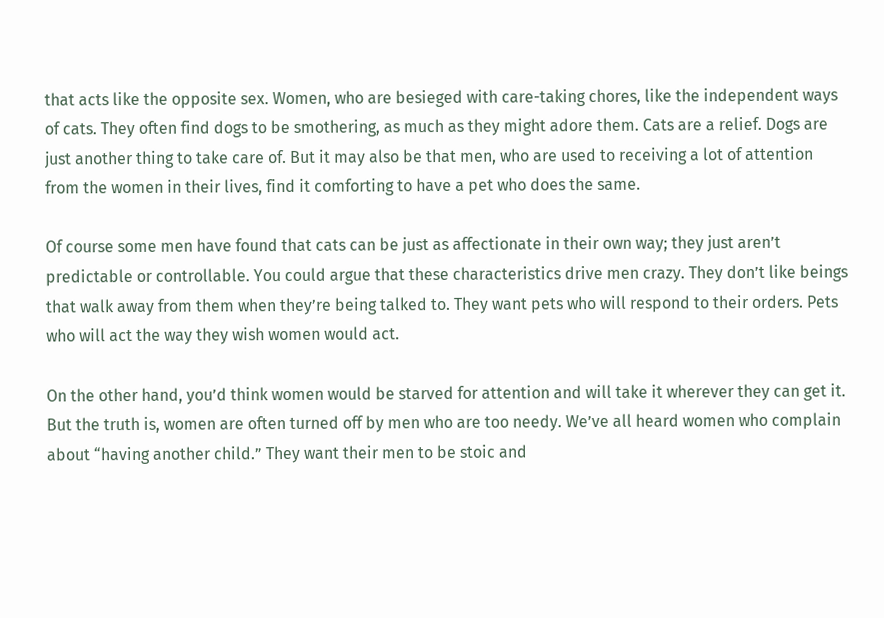that acts like the opposite sex. Women, who are besieged with care-taking chores, like the independent ways of cats. They often find dogs to be smothering, as much as they might adore them. Cats are a relief. Dogs are just another thing to take care of. But it may also be that men, who are used to receiving a lot of attention from the women in their lives, find it comforting to have a pet who does the same.

Of course some men have found that cats can be just as affectionate in their own way; they just aren’t predictable or controllable. You could argue that these characteristics drive men crazy. They don’t like beings that walk away from them when they’re being talked to. They want pets who will respond to their orders. Pets who will act the way they wish women would act.

On the other hand, you’d think women would be starved for attention and will take it wherever they can get it. But the truth is, women are often turned off by men who are too needy. We’ve all heard women who complain about “having another child.” They want their men to be stoic and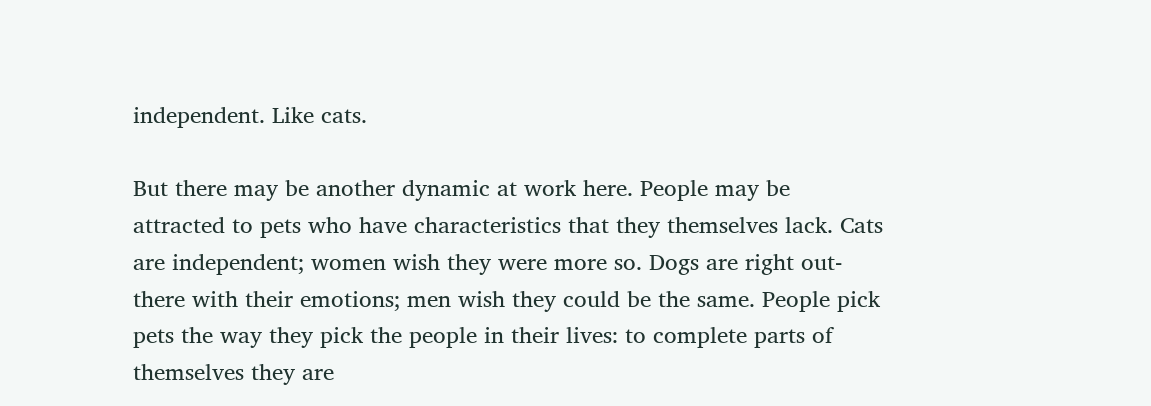independent. Like cats.

But there may be another dynamic at work here. People may be attracted to pets who have characteristics that they themselves lack. Cats are independent; women wish they were more so. Dogs are right out-there with their emotions; men wish they could be the same. People pick pets the way they pick the people in their lives: to complete parts of themselves they are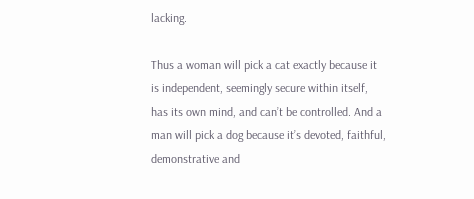lacking.

Thus a woman will pick a cat exactly because it is independent, seemingly secure within itself, has its own mind, and can’t be controlled. And a man will pick a dog because it’s devoted, faithful, demonstrative and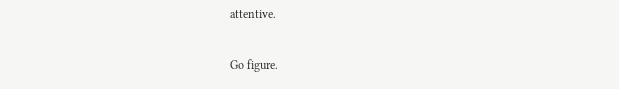attentive.

Go figure.